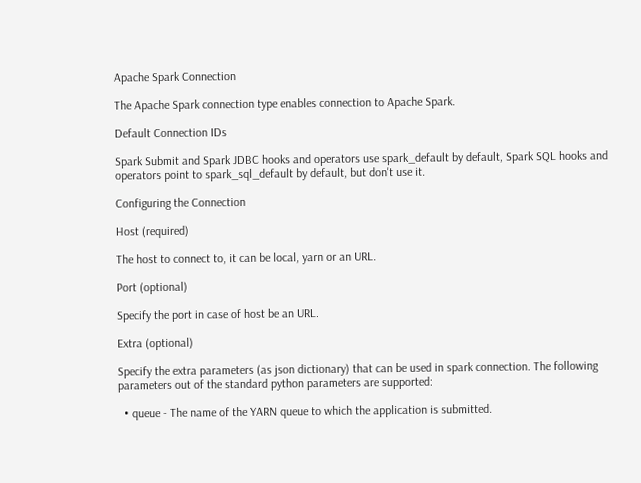Apache Spark Connection

The Apache Spark connection type enables connection to Apache Spark.

Default Connection IDs

Spark Submit and Spark JDBC hooks and operators use spark_default by default, Spark SQL hooks and operators point to spark_sql_default by default, but don't use it.

Configuring the Connection

Host (required)

The host to connect to, it can be local, yarn or an URL.

Port (optional)

Specify the port in case of host be an URL.

Extra (optional)

Specify the extra parameters (as json dictionary) that can be used in spark connection. The following parameters out of the standard python parameters are supported:

  • queue - The name of the YARN queue to which the application is submitted.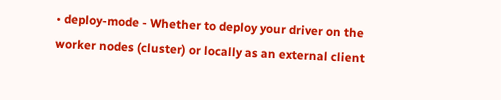• deploy-mode - Whether to deploy your driver on the worker nodes (cluster) or locally as an external client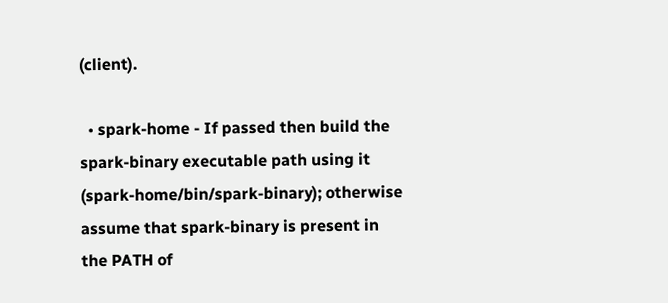(client).

  • spark-home - If passed then build the spark-binary executable path using it (spark-home/bin/spark-binary); otherwise assume that spark-binary is present in the PATH of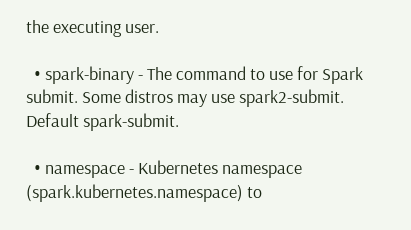the executing user.

  • spark-binary - The command to use for Spark submit. Some distros may use spark2-submit. Default spark-submit.

  • namespace - Kubernetes namespace (spark.kubernetes.namespace) to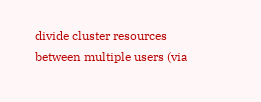divide cluster resources between multiple users (via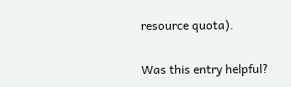resource quota).

Was this entry helpful?